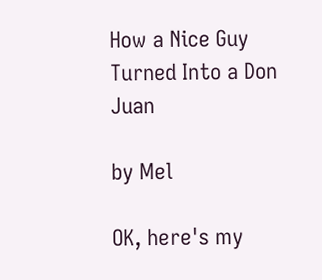How a Nice Guy Turned Into a Don Juan

by Mel

OK, here's my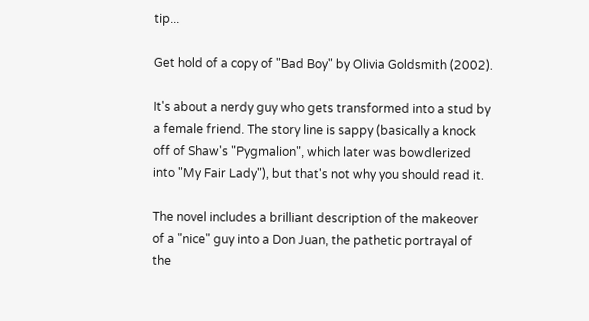tip...

Get hold of a copy of "Bad Boy" by Olivia Goldsmith (2002).

It's about a nerdy guy who gets transformed into a stud by a female friend. The story line is sappy (basically a knock off of Shaw's "Pygmalion", which later was bowdlerized into "My Fair Lady"), but that's not why you should read it.

The novel includes a brilliant description of the makeover of a "nice" guy into a Don Juan, the pathetic portrayal of the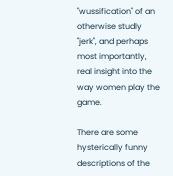"wussification" of an otherwise studly "jerk", and perhaps most importantly, real insight into the way women play the game.

There are some hysterically funny descriptions of the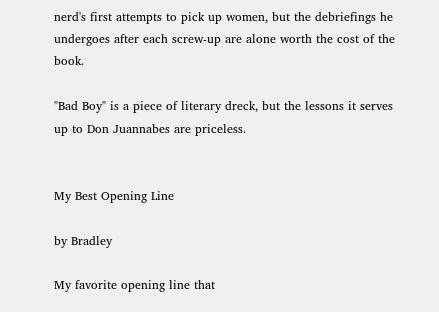nerd's first attempts to pick up women, but the debriefings he undergoes after each screw-up are alone worth the cost of the book.

"Bad Boy" is a piece of literary dreck, but the lessons it serves up to Don Juannabes are priceless.


My Best Opening Line

by Bradley

My favorite opening line that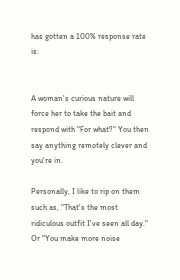has gotten a 100% response rate is:


A woman's curious nature will force her to take the bait and respond with "For what?" You then say anything remotely clever and you're in.

Personally, I like to rip on them such as, "That's the most ridiculous outfit I've seen all day." Or "You make more noise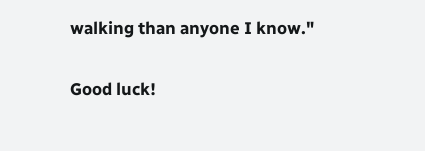walking than anyone I know."

Good luck!